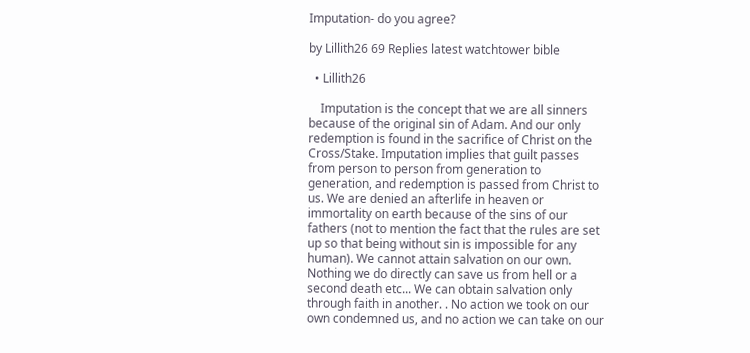Imputation- do you agree?

by Lillith26 69 Replies latest watchtower bible

  • Lillith26

    Imputation is the concept that we are all sinners because of the original sin of Adam. And our only redemption is found in the sacrifice of Christ on the Cross/Stake. Imputation implies that guilt passes from person to person from generation to generation, and redemption is passed from Christ to us. We are denied an afterlife in heaven or immortality on earth because of the sins of our fathers (not to mention the fact that the rules are set up so that being without sin is impossible for any human). We cannot attain salvation on our own. Nothing we do directly can save us from hell or a second death etc... We can obtain salvation only through faith in another. . No action we took on our own condemned us, and no action we can take on our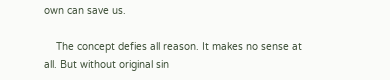own can save us.

    The concept defies all reason. It makes no sense at all. But without original sin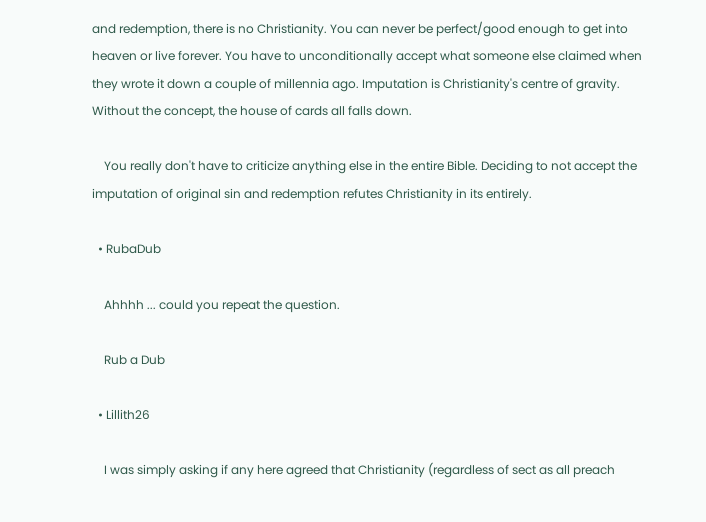and redemption, there is no Christianity. You can never be perfect/good enough to get into heaven or live forever. You have to unconditionally accept what someone else claimed when they wrote it down a couple of millennia ago. Imputation is Christianity's centre of gravity. Without the concept, the house of cards all falls down.

    You really don't have to criticize anything else in the entire Bible. Deciding to not accept the imputation of original sin and redemption refutes Christianity in its entirely.

  • RubaDub

    Ahhhh ... could you repeat the question.

    Rub a Dub

  • Lillith26

    I was simply asking if any here agreed that Christianity (regardless of sect as all preach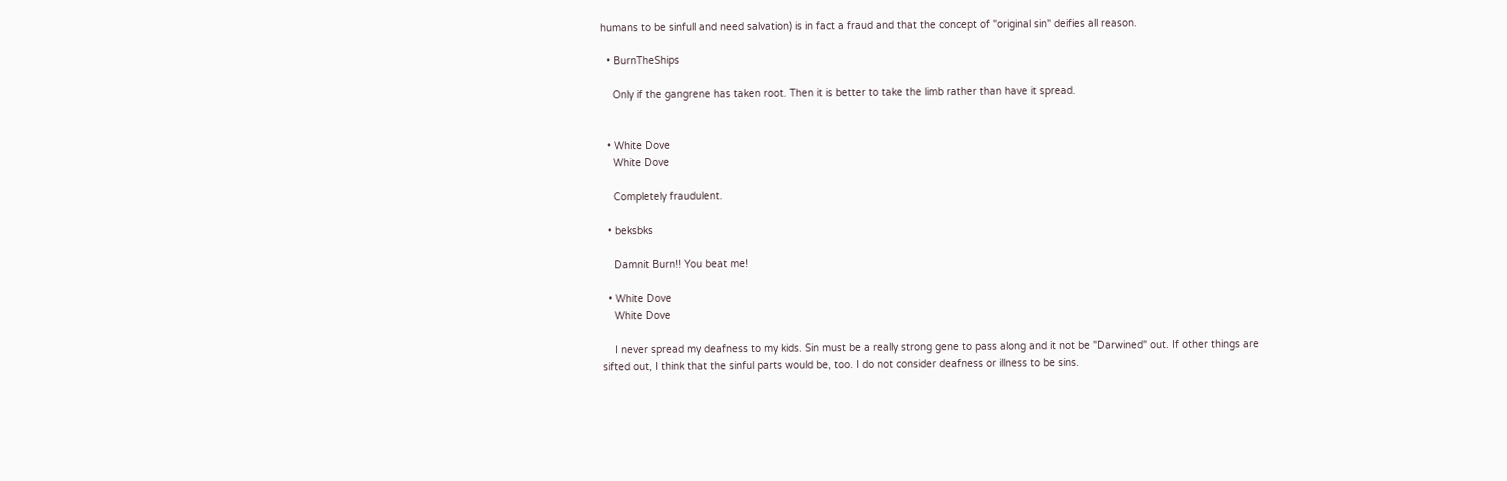humans to be sinfull and need salvation) is in fact a fraud and that the concept of "original sin" deifies all reason.

  • BurnTheShips

    Only if the gangrene has taken root. Then it is better to take the limb rather than have it spread.


  • White Dove
    White Dove

    Completely fraudulent.

  • beksbks

    Damnit Burn!! You beat me!

  • White Dove
    White Dove

    I never spread my deafness to my kids. Sin must be a really strong gene to pass along and it not be "Darwined" out. If other things are sifted out, I think that the sinful parts would be, too. I do not consider deafness or illness to be sins.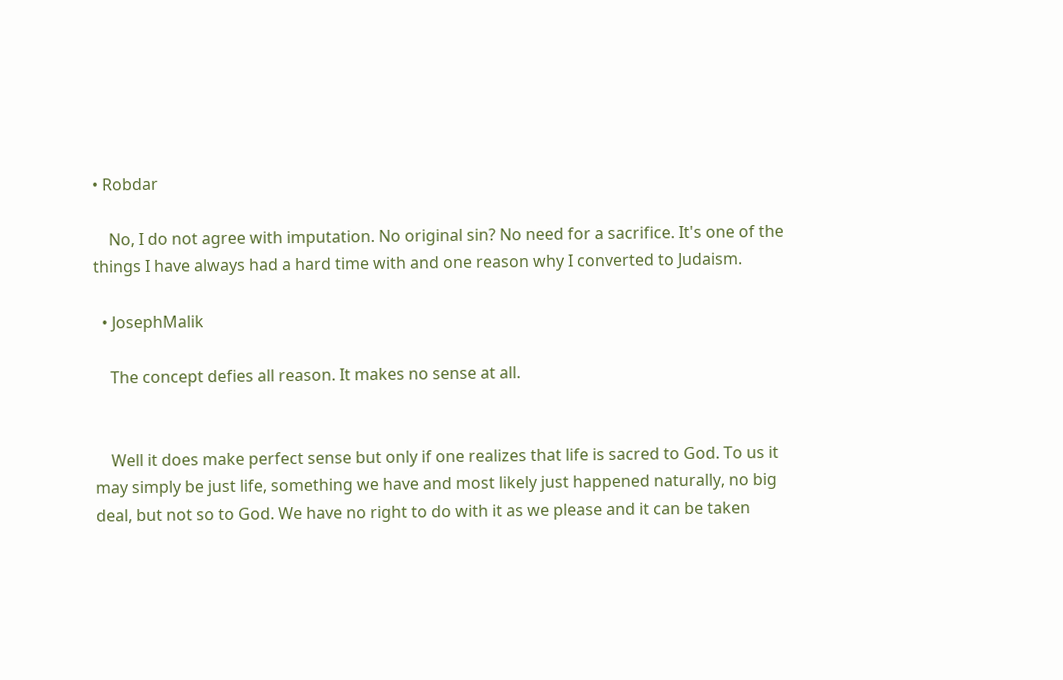• Robdar

    No, I do not agree with imputation. No original sin? No need for a sacrifice. It's one of the things I have always had a hard time with and one reason why I converted to Judaism.

  • JosephMalik

    The concept defies all reason. It makes no sense at all.


    Well it does make perfect sense but only if one realizes that life is sacred to God. To us it may simply be just life, something we have and most likely just happened naturally, no big deal, but not so to God. We have no right to do with it as we please and it can be taken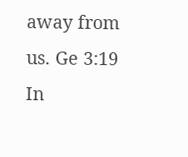away from us. Ge 3:19 In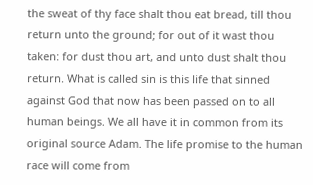the sweat of thy face shalt thou eat bread, till thou return unto the ground; for out of it wast thou taken: for dust thou art, and unto dust shalt thou return. What is called sin is this life that sinned against God that now has been passed on to all human beings. We all have it in common from its original source Adam. The life promise to the human race will come from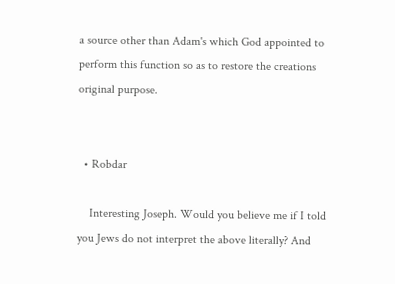a source other than Adam's which God appointed to perform this function so as to restore the creations original purpose.


  • Robdar

    Interesting Joseph. Would you believe me if I told you Jews do not interpret the above literally? And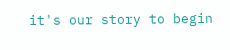it's our story to begin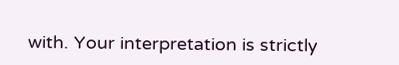with. Your interpretation is strictly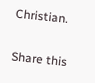Christian.

Share this